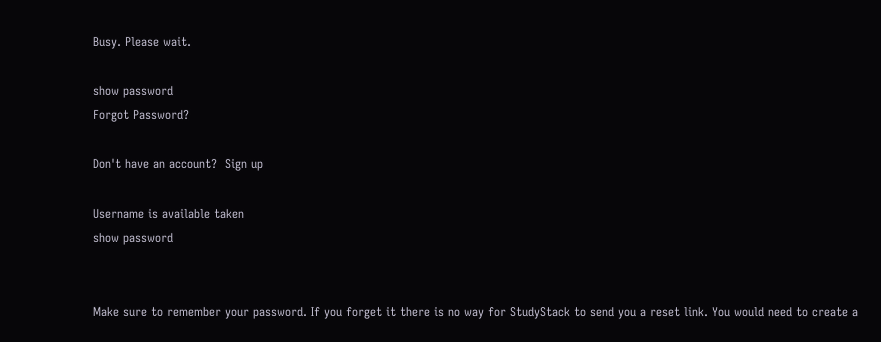Busy. Please wait.

show password
Forgot Password?

Don't have an account?  Sign up

Username is available taken
show password


Make sure to remember your password. If you forget it there is no way for StudyStack to send you a reset link. You would need to create a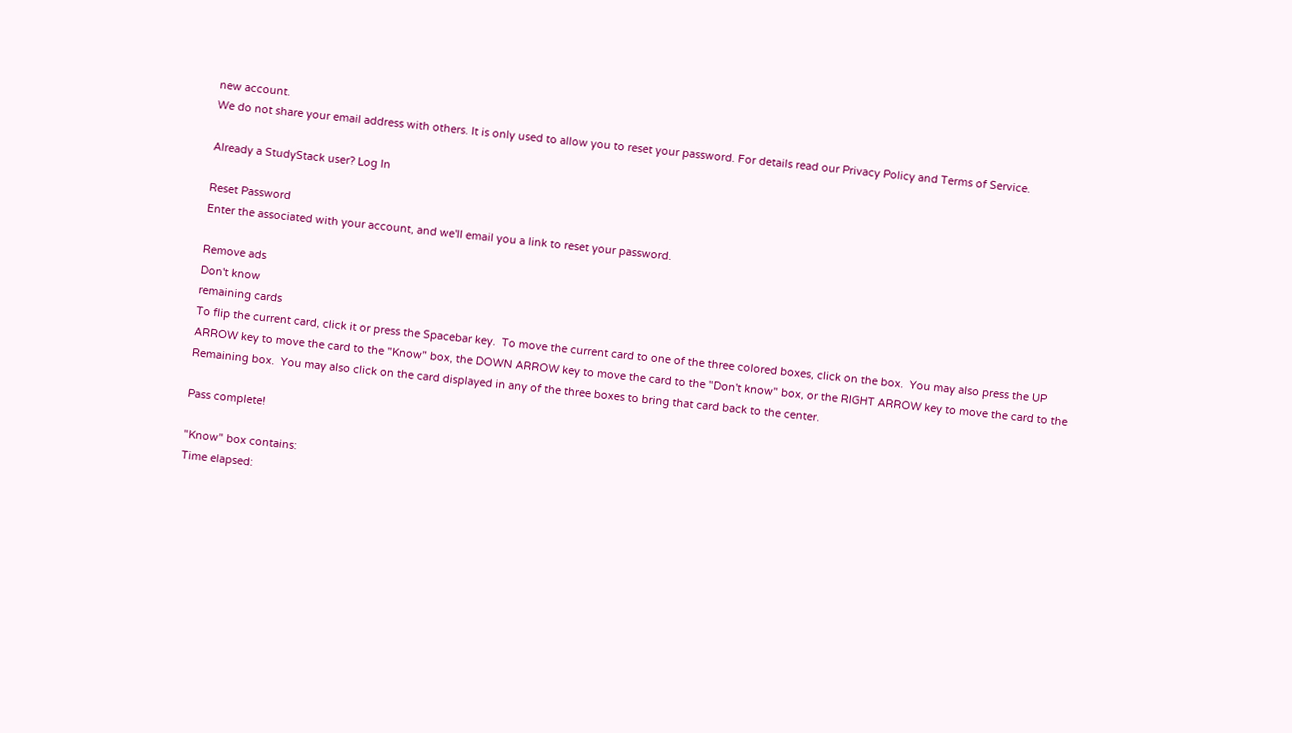new account.
We do not share your email address with others. It is only used to allow you to reset your password. For details read our Privacy Policy and Terms of Service.

Already a StudyStack user? Log In

Reset Password
Enter the associated with your account, and we'll email you a link to reset your password.

Remove ads
Don't know
remaining cards
To flip the current card, click it or press the Spacebar key.  To move the current card to one of the three colored boxes, click on the box.  You may also press the UP ARROW key to move the card to the "Know" box, the DOWN ARROW key to move the card to the "Don't know" box, or the RIGHT ARROW key to move the card to the Remaining box.  You may also click on the card displayed in any of the three boxes to bring that card back to the center.

Pass complete!

"Know" box contains:
Time elapsed: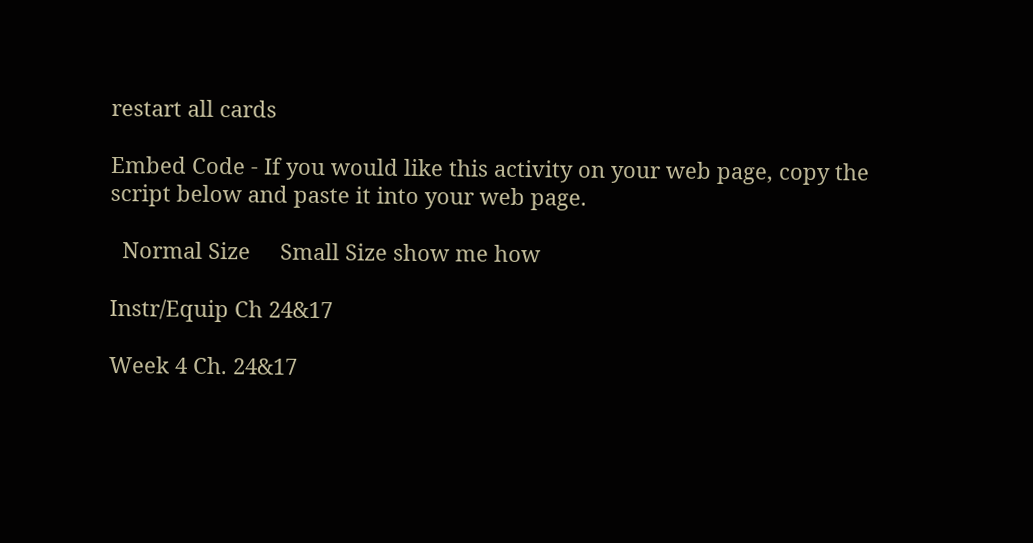restart all cards

Embed Code - If you would like this activity on your web page, copy the script below and paste it into your web page.

  Normal Size     Small Size show me how

Instr/Equip Ch 24&17

Week 4 Ch. 24&17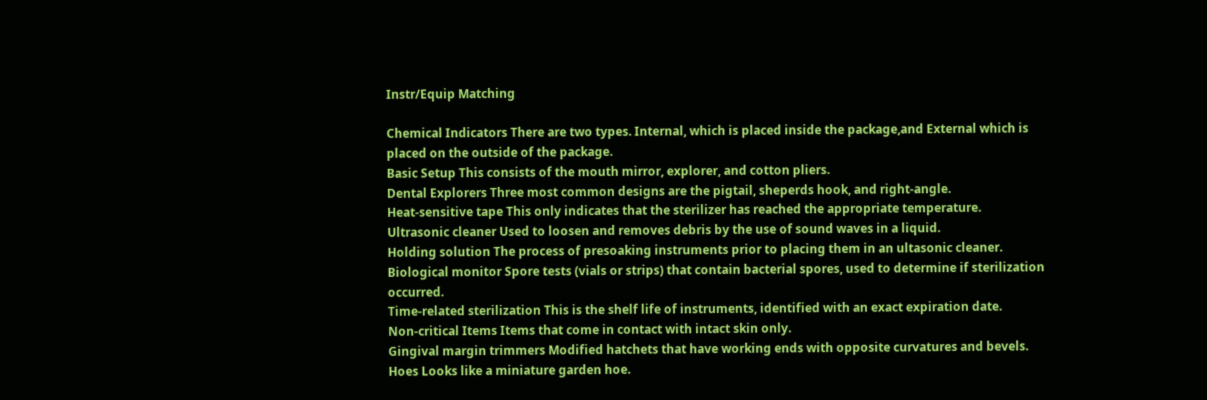Instr/Equip Matching

Chemical Indicators There are two types. Internal, which is placed inside the package,and External which is placed on the outside of the package.
Basic Setup This consists of the mouth mirror, explorer, and cotton pliers.
Dental Explorers Three most common designs are the pigtail, sheperds hook, and right-angle.
Heat-sensitive tape This only indicates that the sterilizer has reached the appropriate temperature.
Ultrasonic cleaner Used to loosen and removes debris by the use of sound waves in a liquid.
Holding solution The process of presoaking instruments prior to placing them in an ultasonic cleaner.
Biological monitor Spore tests (vials or strips) that contain bacterial spores, used to determine if sterilization occurred.
Time-related sterilization This is the shelf life of instruments, identified with an exact expiration date.
Non-critical Items Items that come in contact with intact skin only.
Gingival margin trimmers Modified hatchets that have working ends with opposite curvatures and bevels.
Hoes Looks like a miniature garden hoe.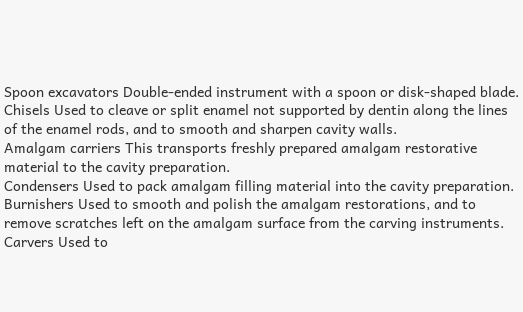Spoon excavators Double-ended instrument with a spoon or disk-shaped blade.
Chisels Used to cleave or split enamel not supported by dentin along the lines of the enamel rods, and to smooth and sharpen cavity walls.
Amalgam carriers This transports freshly prepared amalgam restorative material to the cavity preparation.
Condensers Used to pack amalgam filling material into the cavity preparation.
Burnishers Used to smooth and polish the amalgam restorations, and to remove scratches left on the amalgam surface from the carving instruments.
Carvers Used to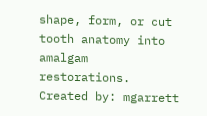shape, form, or cut tooth anatomy into amalgam restorations.
Created by: mgarrett